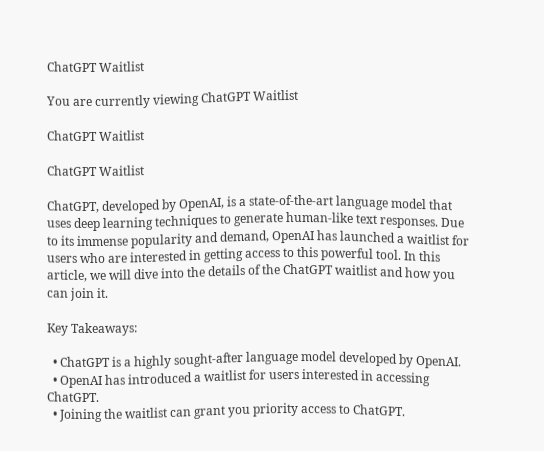ChatGPT Waitlist

You are currently viewing ChatGPT Waitlist

ChatGPT Waitlist

ChatGPT Waitlist

ChatGPT, developed by OpenAI, is a state-of-the-art language model that uses deep learning techniques to generate human-like text responses. Due to its immense popularity and demand, OpenAI has launched a waitlist for users who are interested in getting access to this powerful tool. In this article, we will dive into the details of the ChatGPT waitlist and how you can join it.

Key Takeaways:

  • ChatGPT is a highly sought-after language model developed by OpenAI.
  • OpenAI has introduced a waitlist for users interested in accessing ChatGPT.
  • Joining the waitlist can grant you priority access to ChatGPT.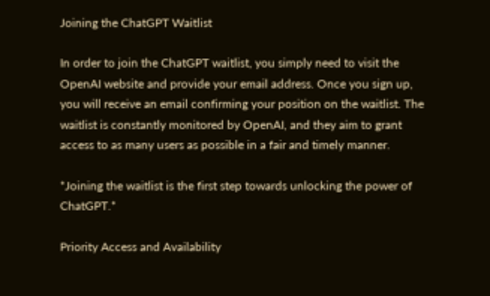Joining the ChatGPT Waitlist

In order to join the ChatGPT waitlist, you simply need to visit the OpenAI website and provide your email address. Once you sign up, you will receive an email confirming your position on the waitlist. The waitlist is constantly monitored by OpenAI, and they aim to grant access to as many users as possible in a fair and timely manner.

*Joining the waitlist is the first step towards unlocking the power of ChatGPT.*

Priority Access and Availability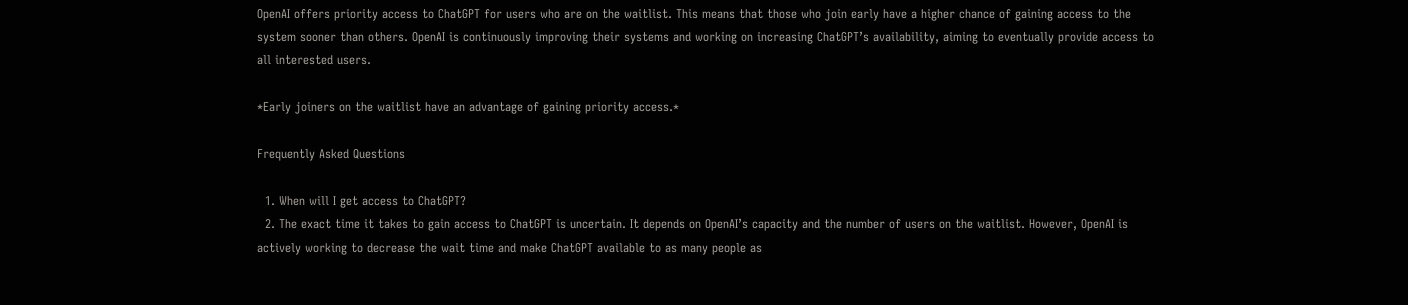OpenAI offers priority access to ChatGPT for users who are on the waitlist. This means that those who join early have a higher chance of gaining access to the system sooner than others. OpenAI is continuously improving their systems and working on increasing ChatGPT’s availability, aiming to eventually provide access to all interested users.

*Early joiners on the waitlist have an advantage of gaining priority access.*

Frequently Asked Questions

  1. When will I get access to ChatGPT?
  2. The exact time it takes to gain access to ChatGPT is uncertain. It depends on OpenAI’s capacity and the number of users on the waitlist. However, OpenAI is actively working to decrease the wait time and make ChatGPT available to as many people as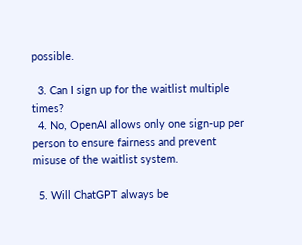possible.

  3. Can I sign up for the waitlist multiple times?
  4. No, OpenAI allows only one sign-up per person to ensure fairness and prevent misuse of the waitlist system.

  5. Will ChatGPT always be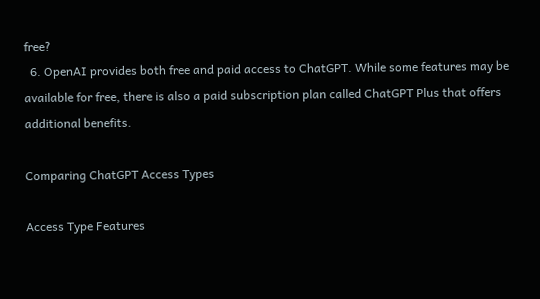free?
  6. OpenAI provides both free and paid access to ChatGPT. While some features may be available for free, there is also a paid subscription plan called ChatGPT Plus that offers additional benefits.

Comparing ChatGPT Access Types

Access Type Features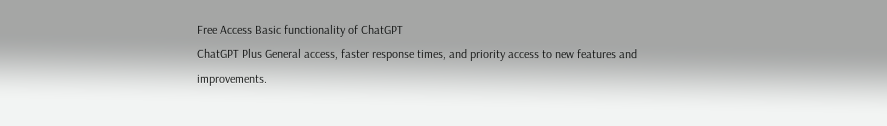Free Access Basic functionality of ChatGPT
ChatGPT Plus General access, faster response times, and priority access to new features and improvements.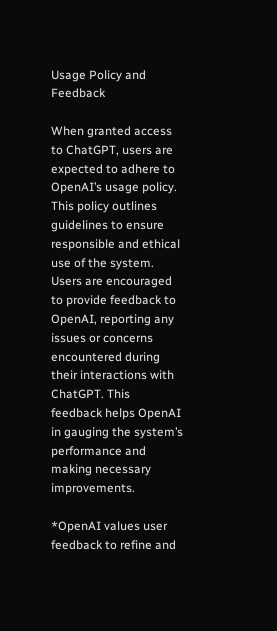Usage Policy and Feedback

When granted access to ChatGPT, users are expected to adhere to OpenAI’s usage policy. This policy outlines guidelines to ensure responsible and ethical use of the system. Users are encouraged to provide feedback to OpenAI, reporting any issues or concerns encountered during their interactions with ChatGPT. This feedback helps OpenAI in gauging the system’s performance and making necessary improvements.

*OpenAI values user feedback to refine and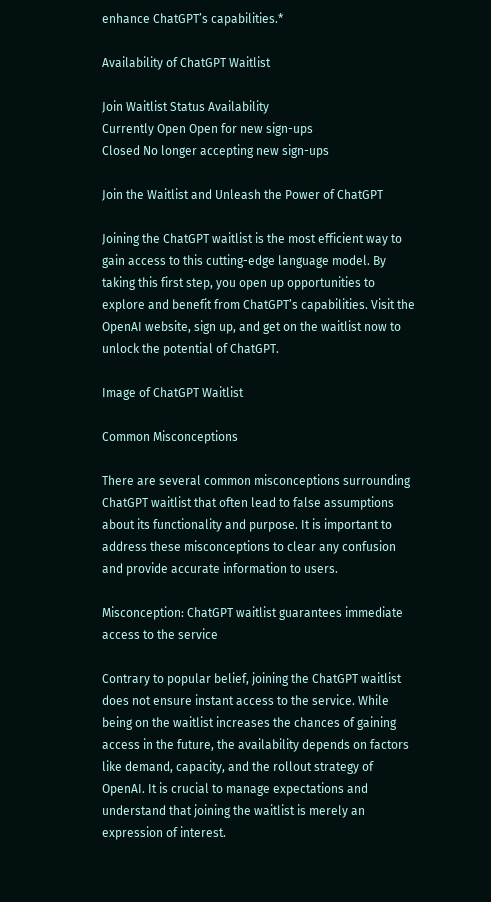enhance ChatGPT’s capabilities.*

Availability of ChatGPT Waitlist

Join Waitlist Status Availability
Currently Open Open for new sign-ups
Closed No longer accepting new sign-ups

Join the Waitlist and Unleash the Power of ChatGPT

Joining the ChatGPT waitlist is the most efficient way to gain access to this cutting-edge language model. By taking this first step, you open up opportunities to explore and benefit from ChatGPT’s capabilities. Visit the OpenAI website, sign up, and get on the waitlist now to unlock the potential of ChatGPT.

Image of ChatGPT Waitlist

Common Misconceptions

There are several common misconceptions surrounding ChatGPT waitlist that often lead to false assumptions about its functionality and purpose. It is important to address these misconceptions to clear any confusion and provide accurate information to users.

Misconception: ChatGPT waitlist guarantees immediate access to the service

Contrary to popular belief, joining the ChatGPT waitlist does not ensure instant access to the service. While being on the waitlist increases the chances of gaining access in the future, the availability depends on factors like demand, capacity, and the rollout strategy of OpenAI. It is crucial to manage expectations and understand that joining the waitlist is merely an expression of interest.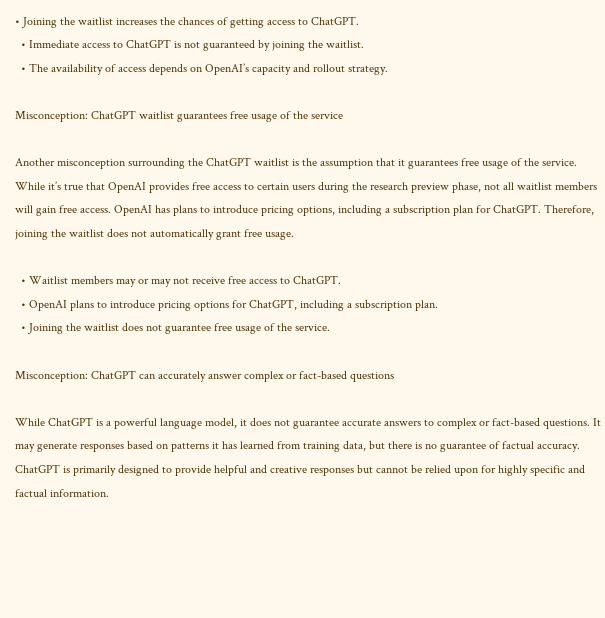• Joining the waitlist increases the chances of getting access to ChatGPT.
  • Immediate access to ChatGPT is not guaranteed by joining the waitlist.
  • The availability of access depends on OpenAI’s capacity and rollout strategy.

Misconception: ChatGPT waitlist guarantees free usage of the service

Another misconception surrounding the ChatGPT waitlist is the assumption that it guarantees free usage of the service. While it’s true that OpenAI provides free access to certain users during the research preview phase, not all waitlist members will gain free access. OpenAI has plans to introduce pricing options, including a subscription plan for ChatGPT. Therefore, joining the waitlist does not automatically grant free usage.

  • Waitlist members may or may not receive free access to ChatGPT.
  • OpenAI plans to introduce pricing options for ChatGPT, including a subscription plan.
  • Joining the waitlist does not guarantee free usage of the service.

Misconception: ChatGPT can accurately answer complex or fact-based questions

While ChatGPT is a powerful language model, it does not guarantee accurate answers to complex or fact-based questions. It may generate responses based on patterns it has learned from training data, but there is no guarantee of factual accuracy. ChatGPT is primarily designed to provide helpful and creative responses but cannot be relied upon for highly specific and factual information.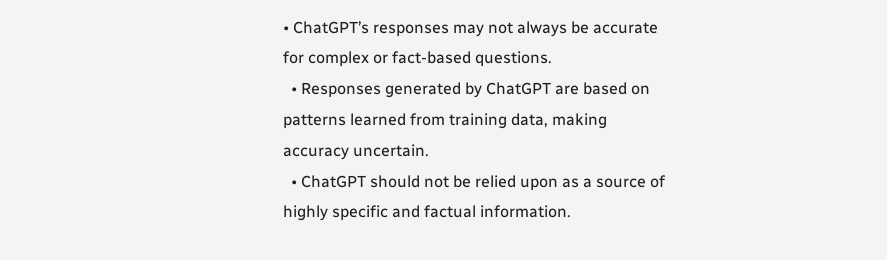• ChatGPT’s responses may not always be accurate for complex or fact-based questions.
  • Responses generated by ChatGPT are based on patterns learned from training data, making accuracy uncertain.
  • ChatGPT should not be relied upon as a source of highly specific and factual information.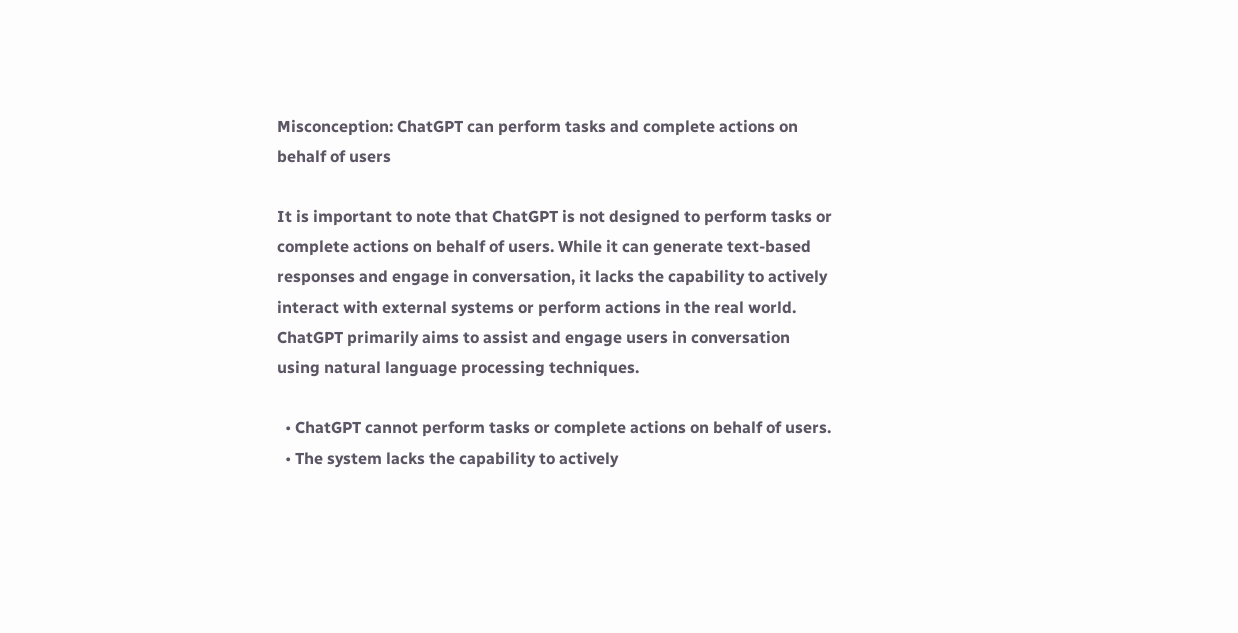Misconception: ChatGPT can perform tasks and complete actions on behalf of users

It is important to note that ChatGPT is not designed to perform tasks or complete actions on behalf of users. While it can generate text-based responses and engage in conversation, it lacks the capability to actively interact with external systems or perform actions in the real world. ChatGPT primarily aims to assist and engage users in conversation using natural language processing techniques.

  • ChatGPT cannot perform tasks or complete actions on behalf of users.
  • The system lacks the capability to actively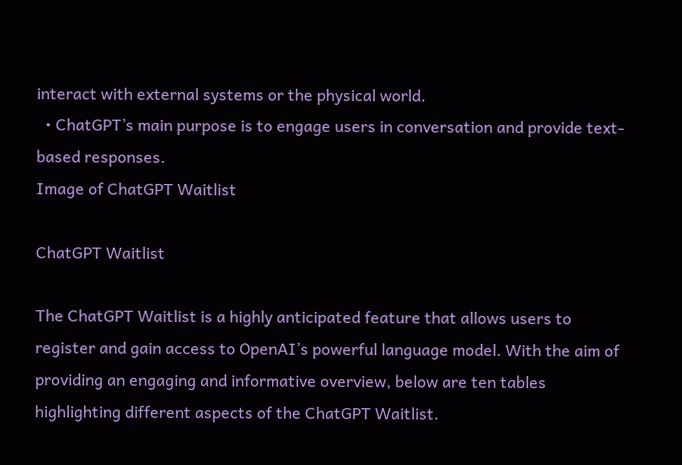interact with external systems or the physical world.
  • ChatGPT’s main purpose is to engage users in conversation and provide text-based responses.
Image of ChatGPT Waitlist

ChatGPT Waitlist

The ChatGPT Waitlist is a highly anticipated feature that allows users to register and gain access to OpenAI’s powerful language model. With the aim of providing an engaging and informative overview, below are ten tables highlighting different aspects of the ChatGPT Waitlist.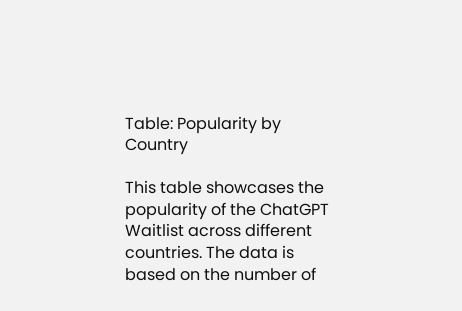Table: Popularity by Country

This table showcases the popularity of the ChatGPT Waitlist across different countries. The data is based on the number of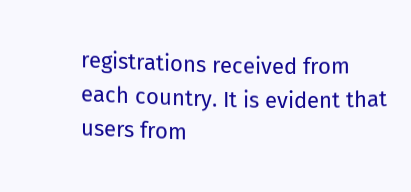registrations received from each country. It is evident that users from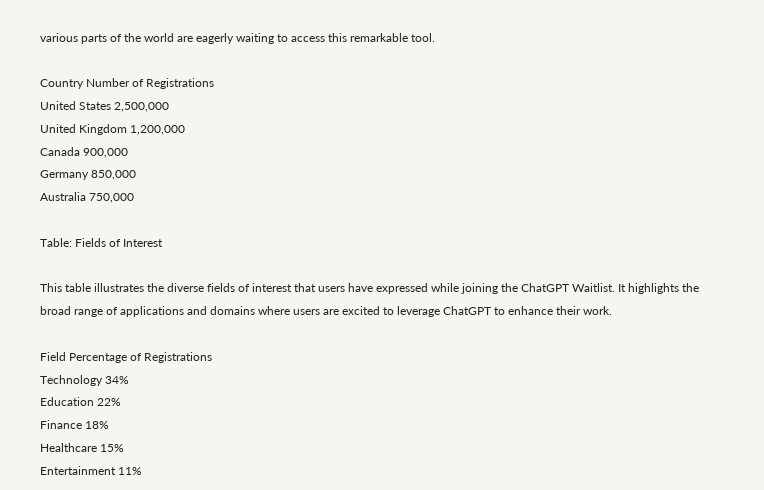various parts of the world are eagerly waiting to access this remarkable tool.

Country Number of Registrations
United States 2,500,000
United Kingdom 1,200,000
Canada 900,000
Germany 850,000
Australia 750,000

Table: Fields of Interest

This table illustrates the diverse fields of interest that users have expressed while joining the ChatGPT Waitlist. It highlights the broad range of applications and domains where users are excited to leverage ChatGPT to enhance their work.

Field Percentage of Registrations
Technology 34%
Education 22%
Finance 18%
Healthcare 15%
Entertainment 11%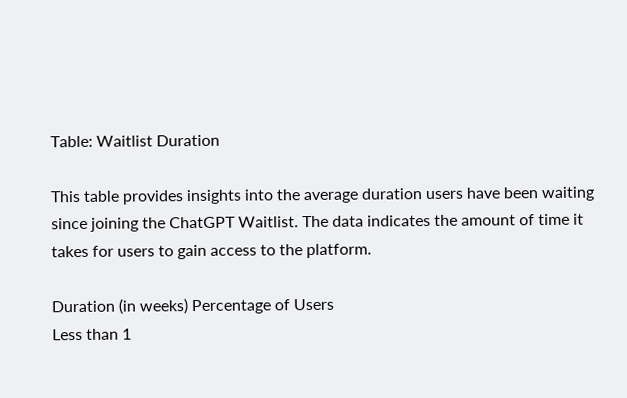Table: Waitlist Duration

This table provides insights into the average duration users have been waiting since joining the ChatGPT Waitlist. The data indicates the amount of time it takes for users to gain access to the platform.

Duration (in weeks) Percentage of Users
Less than 1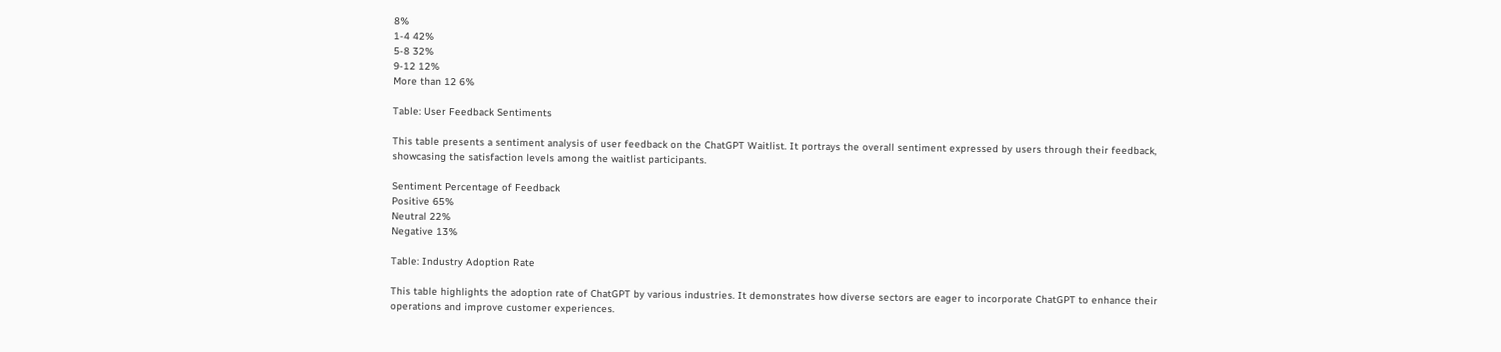8%
1-4 42%
5-8 32%
9-12 12%
More than 12 6%

Table: User Feedback Sentiments

This table presents a sentiment analysis of user feedback on the ChatGPT Waitlist. It portrays the overall sentiment expressed by users through their feedback, showcasing the satisfaction levels among the waitlist participants.

Sentiment Percentage of Feedback
Positive 65%
Neutral 22%
Negative 13%

Table: Industry Adoption Rate

This table highlights the adoption rate of ChatGPT by various industries. It demonstrates how diverse sectors are eager to incorporate ChatGPT to enhance their operations and improve customer experiences.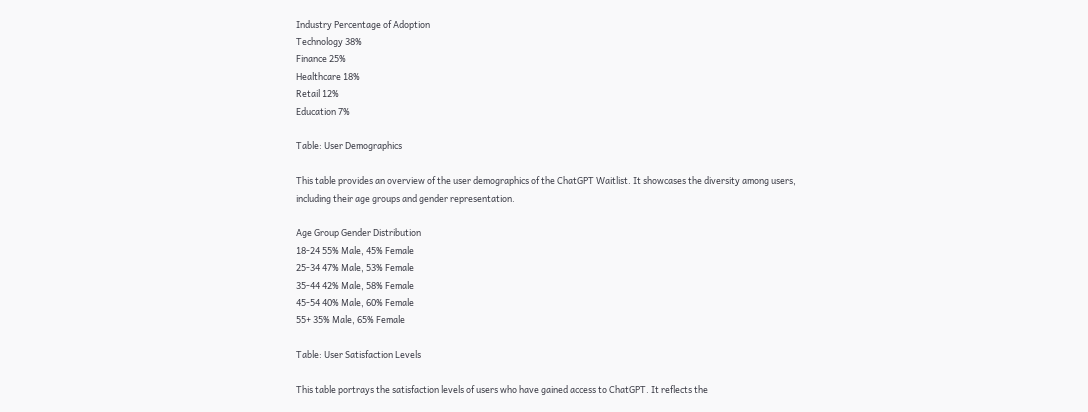Industry Percentage of Adoption
Technology 38%
Finance 25%
Healthcare 18%
Retail 12%
Education 7%

Table: User Demographics

This table provides an overview of the user demographics of the ChatGPT Waitlist. It showcases the diversity among users, including their age groups and gender representation.

Age Group Gender Distribution
18-24 55% Male, 45% Female
25-34 47% Male, 53% Female
35-44 42% Male, 58% Female
45-54 40% Male, 60% Female
55+ 35% Male, 65% Female

Table: User Satisfaction Levels

This table portrays the satisfaction levels of users who have gained access to ChatGPT. It reflects the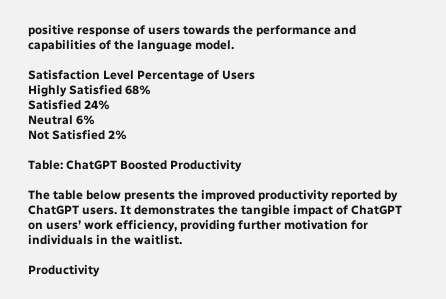positive response of users towards the performance and capabilities of the language model.

Satisfaction Level Percentage of Users
Highly Satisfied 68%
Satisfied 24%
Neutral 6%
Not Satisfied 2%

Table: ChatGPT Boosted Productivity

The table below presents the improved productivity reported by ChatGPT users. It demonstrates the tangible impact of ChatGPT on users’ work efficiency, providing further motivation for individuals in the waitlist.

Productivity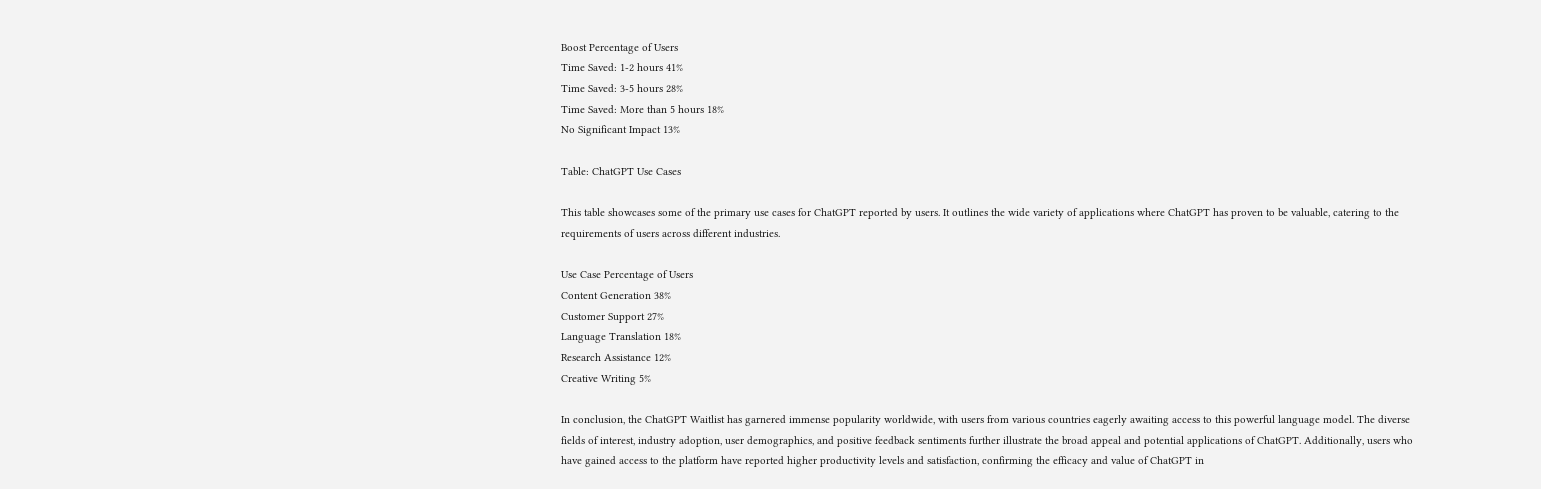Boost Percentage of Users
Time Saved: 1-2 hours 41%
Time Saved: 3-5 hours 28%
Time Saved: More than 5 hours 18%
No Significant Impact 13%

Table: ChatGPT Use Cases

This table showcases some of the primary use cases for ChatGPT reported by users. It outlines the wide variety of applications where ChatGPT has proven to be valuable, catering to the requirements of users across different industries.

Use Case Percentage of Users
Content Generation 38%
Customer Support 27%
Language Translation 18%
Research Assistance 12%
Creative Writing 5%

In conclusion, the ChatGPT Waitlist has garnered immense popularity worldwide, with users from various countries eagerly awaiting access to this powerful language model. The diverse fields of interest, industry adoption, user demographics, and positive feedback sentiments further illustrate the broad appeal and potential applications of ChatGPT. Additionally, users who have gained access to the platform have reported higher productivity levels and satisfaction, confirming the efficacy and value of ChatGPT in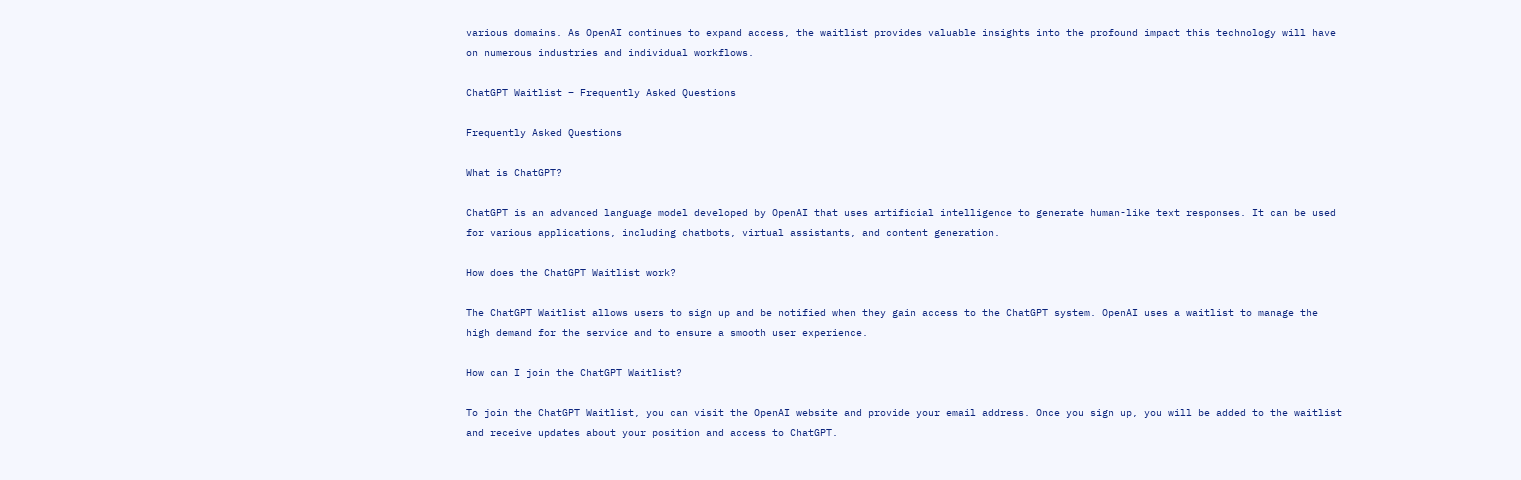various domains. As OpenAI continues to expand access, the waitlist provides valuable insights into the profound impact this technology will have on numerous industries and individual workflows.

ChatGPT Waitlist – Frequently Asked Questions

Frequently Asked Questions

What is ChatGPT?

ChatGPT is an advanced language model developed by OpenAI that uses artificial intelligence to generate human-like text responses. It can be used for various applications, including chatbots, virtual assistants, and content generation.

How does the ChatGPT Waitlist work?

The ChatGPT Waitlist allows users to sign up and be notified when they gain access to the ChatGPT system. OpenAI uses a waitlist to manage the high demand for the service and to ensure a smooth user experience.

How can I join the ChatGPT Waitlist?

To join the ChatGPT Waitlist, you can visit the OpenAI website and provide your email address. Once you sign up, you will be added to the waitlist and receive updates about your position and access to ChatGPT.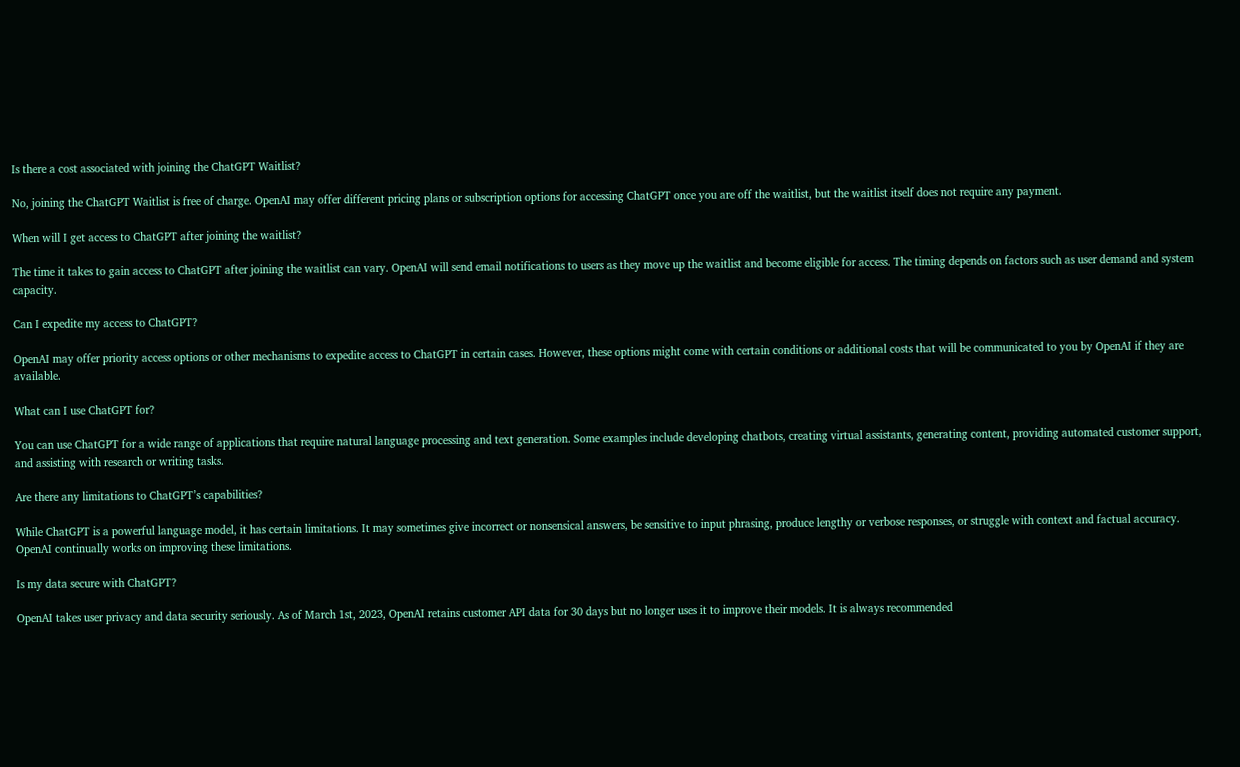Is there a cost associated with joining the ChatGPT Waitlist?

No, joining the ChatGPT Waitlist is free of charge. OpenAI may offer different pricing plans or subscription options for accessing ChatGPT once you are off the waitlist, but the waitlist itself does not require any payment.

When will I get access to ChatGPT after joining the waitlist?

The time it takes to gain access to ChatGPT after joining the waitlist can vary. OpenAI will send email notifications to users as they move up the waitlist and become eligible for access. The timing depends on factors such as user demand and system capacity.

Can I expedite my access to ChatGPT?

OpenAI may offer priority access options or other mechanisms to expedite access to ChatGPT in certain cases. However, these options might come with certain conditions or additional costs that will be communicated to you by OpenAI if they are available.

What can I use ChatGPT for?

You can use ChatGPT for a wide range of applications that require natural language processing and text generation. Some examples include developing chatbots, creating virtual assistants, generating content, providing automated customer support, and assisting with research or writing tasks.

Are there any limitations to ChatGPT’s capabilities?

While ChatGPT is a powerful language model, it has certain limitations. It may sometimes give incorrect or nonsensical answers, be sensitive to input phrasing, produce lengthy or verbose responses, or struggle with context and factual accuracy. OpenAI continually works on improving these limitations.

Is my data secure with ChatGPT?

OpenAI takes user privacy and data security seriously. As of March 1st, 2023, OpenAI retains customer API data for 30 days but no longer uses it to improve their models. It is always recommended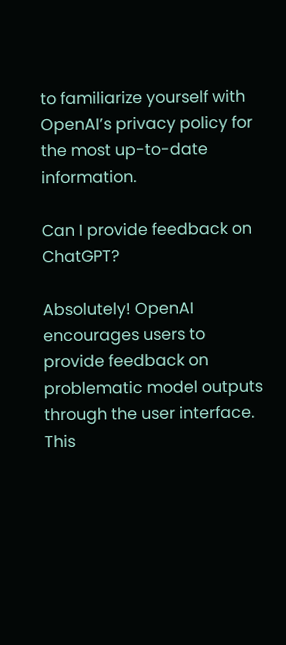to familiarize yourself with OpenAI’s privacy policy for the most up-to-date information.

Can I provide feedback on ChatGPT?

Absolutely! OpenAI encourages users to provide feedback on problematic model outputs through the user interface. This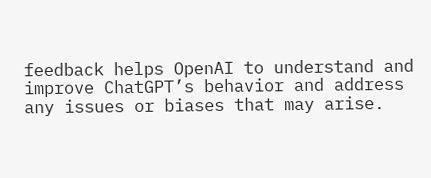feedback helps OpenAI to understand and improve ChatGPT’s behavior and address any issues or biases that may arise.